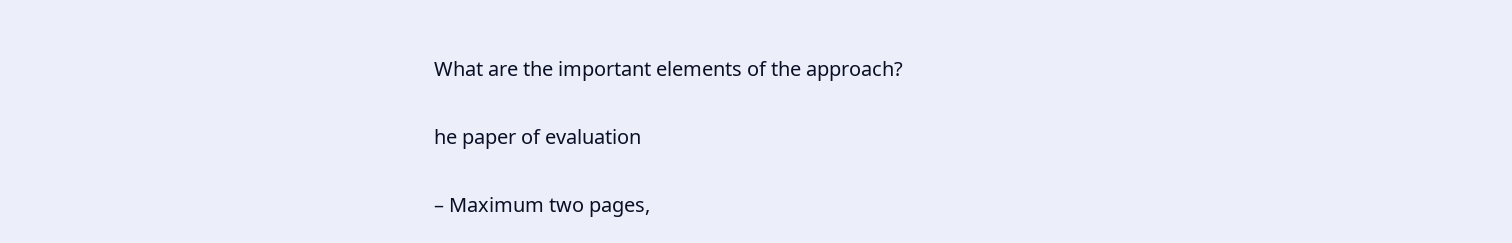What are the important elements of the approach?

he paper of evaluation

– Maximum two pages,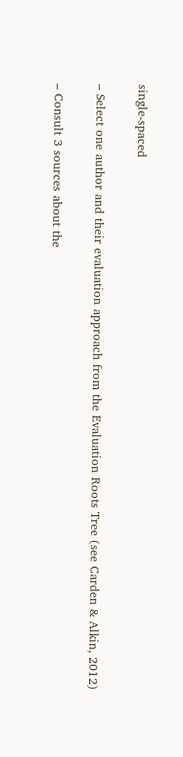single-spaced

– Select one author and their evaluation approach from the Evaluation Roots Tree (see Carden & Alkin, 2012)

– Consult 3 sources about the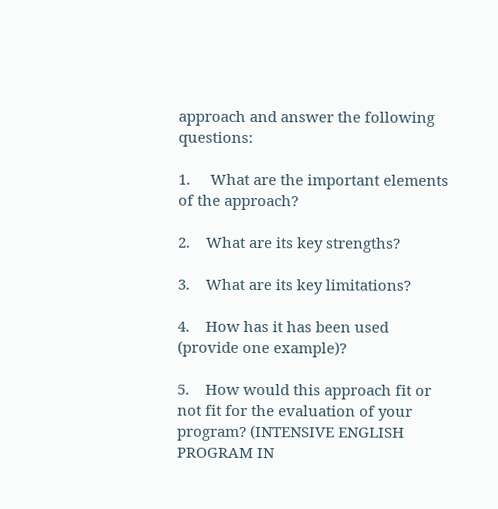approach and answer the following questions:

1.     What are the important elements of the approach?

2.    What are its key strengths?

3.    What are its key limitations?

4.    How has it has been used (provide one example)?

5.    How would this approach fit or not fit for the evaluation of your program? (INTENSIVE ENGLISH PROGRAM IN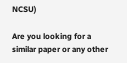NCSU)

Are you looking for a similar paper or any other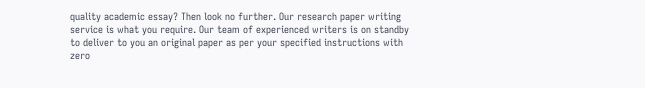quality academic essay? Then look no further. Our research paper writing service is what you require. Our team of experienced writers is on standby to deliver to you an original paper as per your specified instructions with zero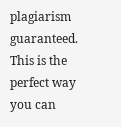plagiarism guaranteed. This is the perfect way you can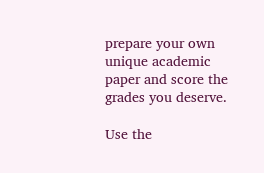prepare your own unique academic paper and score the grades you deserve.

Use the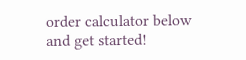order calculator below and get started!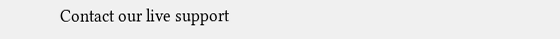Contact our live support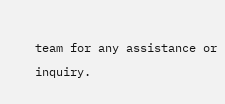team for any assistance or inquiry.